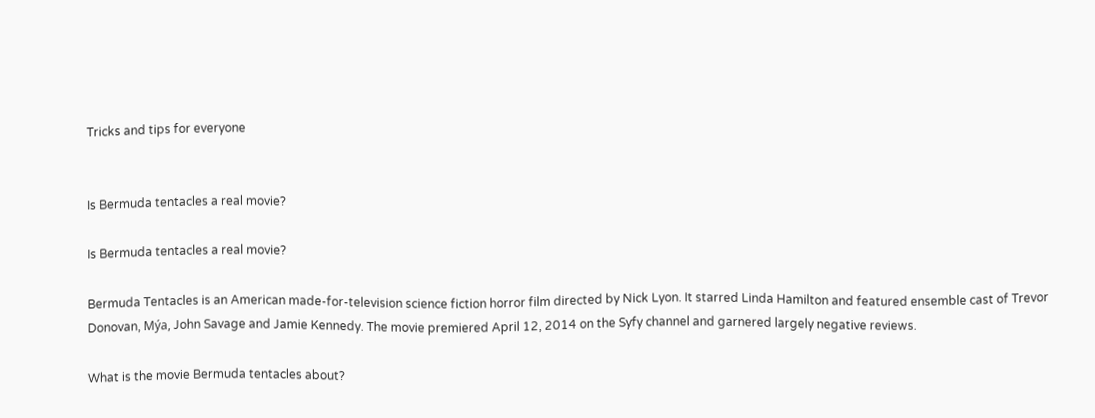Tricks and tips for everyone


Is Bermuda tentacles a real movie?

Is Bermuda tentacles a real movie?

Bermuda Tentacles is an American made-for-television science fiction horror film directed by Nick Lyon. It starred Linda Hamilton and featured ensemble cast of Trevor Donovan, Mýa, John Savage and Jamie Kennedy. The movie premiered April 12, 2014 on the Syfy channel and garnered largely negative reviews.

What is the movie Bermuda tentacles about?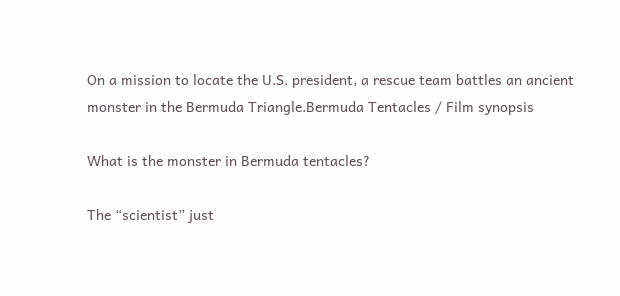On a mission to locate the U.S. president, a rescue team battles an ancient monster in the Bermuda Triangle.Bermuda Tentacles / Film synopsis

What is the monster in Bermuda tentacles?

The “scientist” just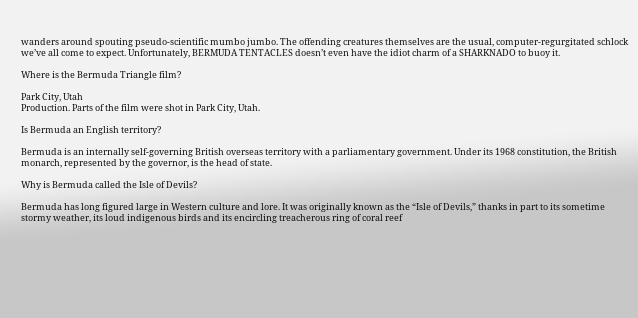wanders around spouting pseudo-scientific mumbo jumbo. The offending creatures themselves are the usual, computer-regurgitated schlock we’ve all come to expect. Unfortunately, BERMUDA TENTACLES doesn’t even have the idiot charm of a SHARKNADO to buoy it.

Where is the Bermuda Triangle film?

Park City, Utah
Production. Parts of the film were shot in Park City, Utah.

Is Bermuda an English territory?

Bermuda is an internally self-governing British overseas territory with a parliamentary government. Under its 1968 constitution, the British monarch, represented by the governor, is the head of state.

Why is Bermuda called the Isle of Devils?

Bermuda has long figured large in Western culture and lore. It was originally known as the “Isle of Devils,” thanks in part to its sometime stormy weather, its loud indigenous birds and its encircling treacherous ring of coral reef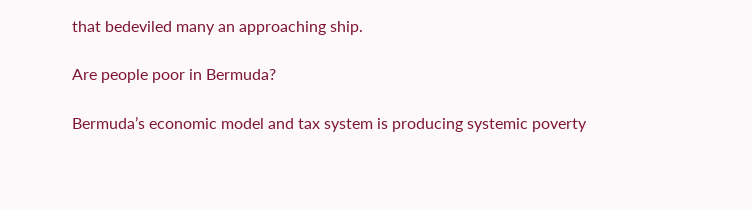that bedeviled many an approaching ship.

Are people poor in Bermuda?

Bermuda’s economic model and tax system is producing systemic poverty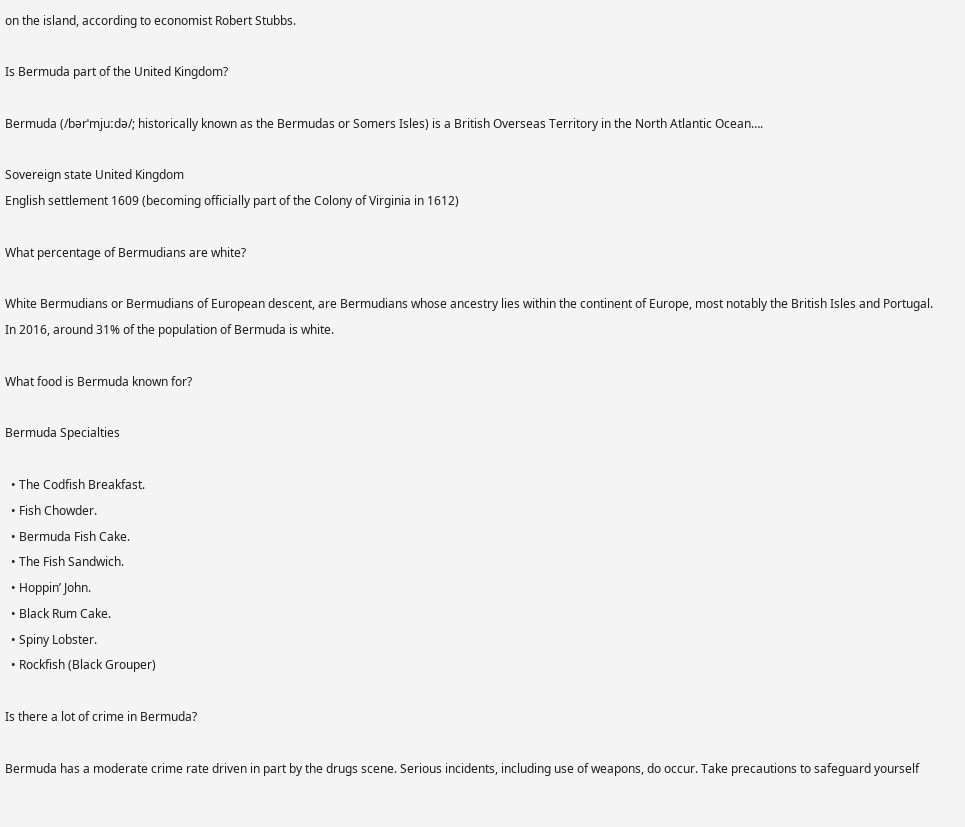on the island, according to economist Robert Stubbs.

Is Bermuda part of the United Kingdom?

Bermuda (/bərˈmjuːdə/; historically known as the Bermudas or Somers Isles) is a British Overseas Territory in the North Atlantic Ocean….

Sovereign state United Kingdom
English settlement 1609 (becoming officially part of the Colony of Virginia in 1612)

What percentage of Bermudians are white?

White Bermudians or Bermudians of European descent, are Bermudians whose ancestry lies within the continent of Europe, most notably the British Isles and Portugal. In 2016, around 31% of the population of Bermuda is white.

What food is Bermuda known for?

Bermuda Specialties

  • The Codfish Breakfast.
  • Fish Chowder.
  • Bermuda Fish Cake.
  • The Fish Sandwich.
  • Hoppin’ John.
  • Black Rum Cake.
  • Spiny Lobster.
  • Rockfish (Black Grouper)

Is there a lot of crime in Bermuda?

Bermuda has a moderate crime rate driven in part by the drugs scene. Serious incidents, including use of weapons, do occur. Take precautions to safeguard yourself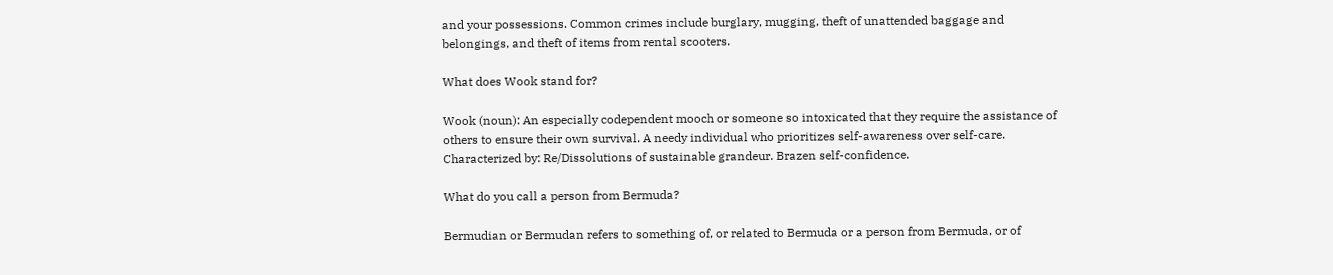and your possessions. Common crimes include burglary, mugging, theft of unattended baggage and belongings, and theft of items from rental scooters.

What does Wook stand for?

Wook (noun): An especially codependent mooch or someone so intoxicated that they require the assistance of others to ensure their own survival. A needy individual who prioritizes self-awareness over self-care. Characterized by: Re/Dissolutions of sustainable grandeur. Brazen self-confidence.

What do you call a person from Bermuda?

Bermudian or Bermudan refers to something of, or related to Bermuda or a person from Bermuda, or of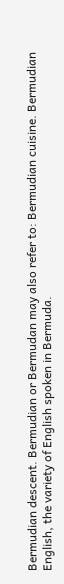Bermudian descent. Bermudian or Bermudan may also refer to: Bermudian cuisine. Bermudian English, the variety of English spoken in Bermuda.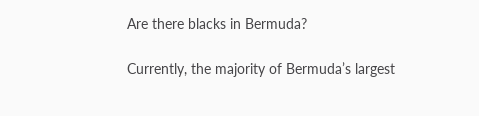Are there blacks in Bermuda?

Currently, the majority of Bermuda’s largest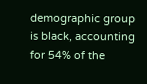demographic group is black, accounting for 54% of the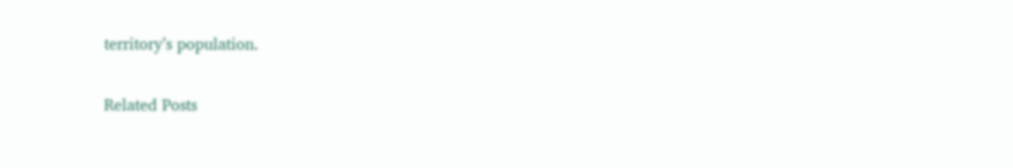territory’s population.

Related Posts